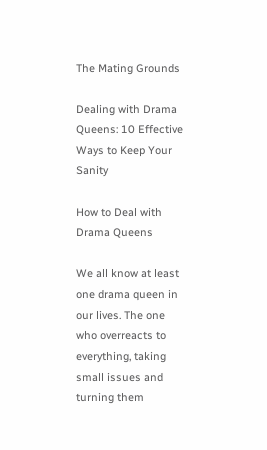The Mating Grounds

Dealing with Drama Queens: 10 Effective Ways to Keep Your Sanity

How to Deal with Drama Queens

We all know at least one drama queen in our lives. The one who overreacts to everything, taking small issues and turning them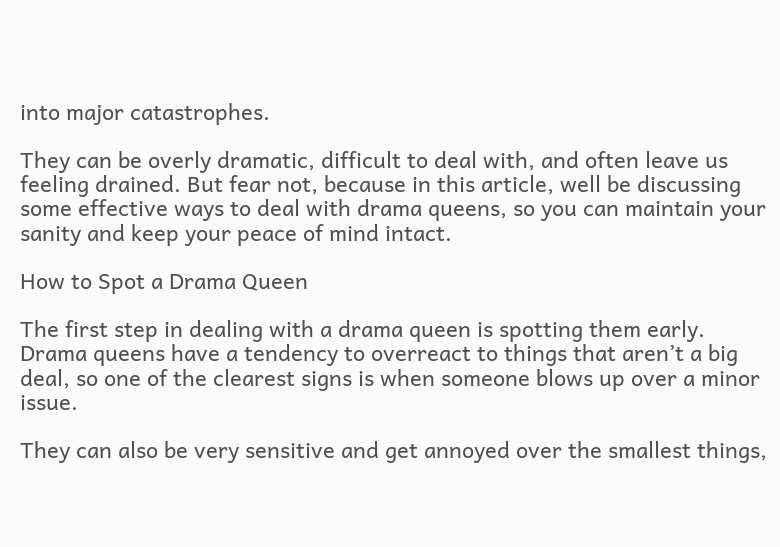into major catastrophes.

They can be overly dramatic, difficult to deal with, and often leave us feeling drained. But fear not, because in this article, well be discussing some effective ways to deal with drama queens, so you can maintain your sanity and keep your peace of mind intact.

How to Spot a Drama Queen

The first step in dealing with a drama queen is spotting them early. Drama queens have a tendency to overreact to things that aren’t a big deal, so one of the clearest signs is when someone blows up over a minor issue.

They can also be very sensitive and get annoyed over the smallest things,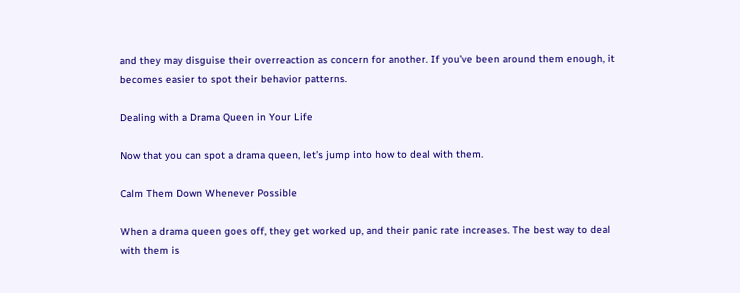and they may disguise their overreaction as concern for another. If you’ve been around them enough, it becomes easier to spot their behavior patterns.

Dealing with a Drama Queen in Your Life

Now that you can spot a drama queen, let’s jump into how to deal with them.

Calm Them Down Whenever Possible

When a drama queen goes off, they get worked up, and their panic rate increases. The best way to deal with them is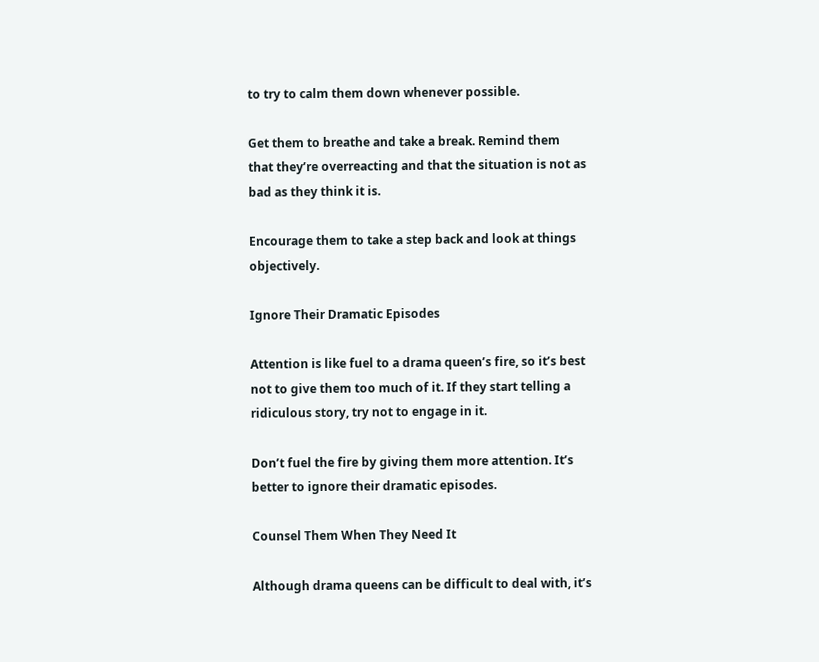to try to calm them down whenever possible.

Get them to breathe and take a break. Remind them that they’re overreacting and that the situation is not as bad as they think it is.

Encourage them to take a step back and look at things objectively.

Ignore Their Dramatic Episodes

Attention is like fuel to a drama queen’s fire, so it’s best not to give them too much of it. If they start telling a ridiculous story, try not to engage in it.

Don’t fuel the fire by giving them more attention. It’s better to ignore their dramatic episodes.

Counsel Them When They Need It

Although drama queens can be difficult to deal with, it’s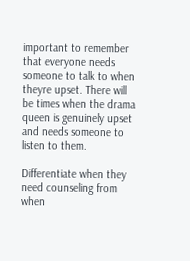important to remember that everyone needs someone to talk to when theyre upset. There will be times when the drama queen is genuinely upset and needs someone to listen to them.

Differentiate when they need counseling from when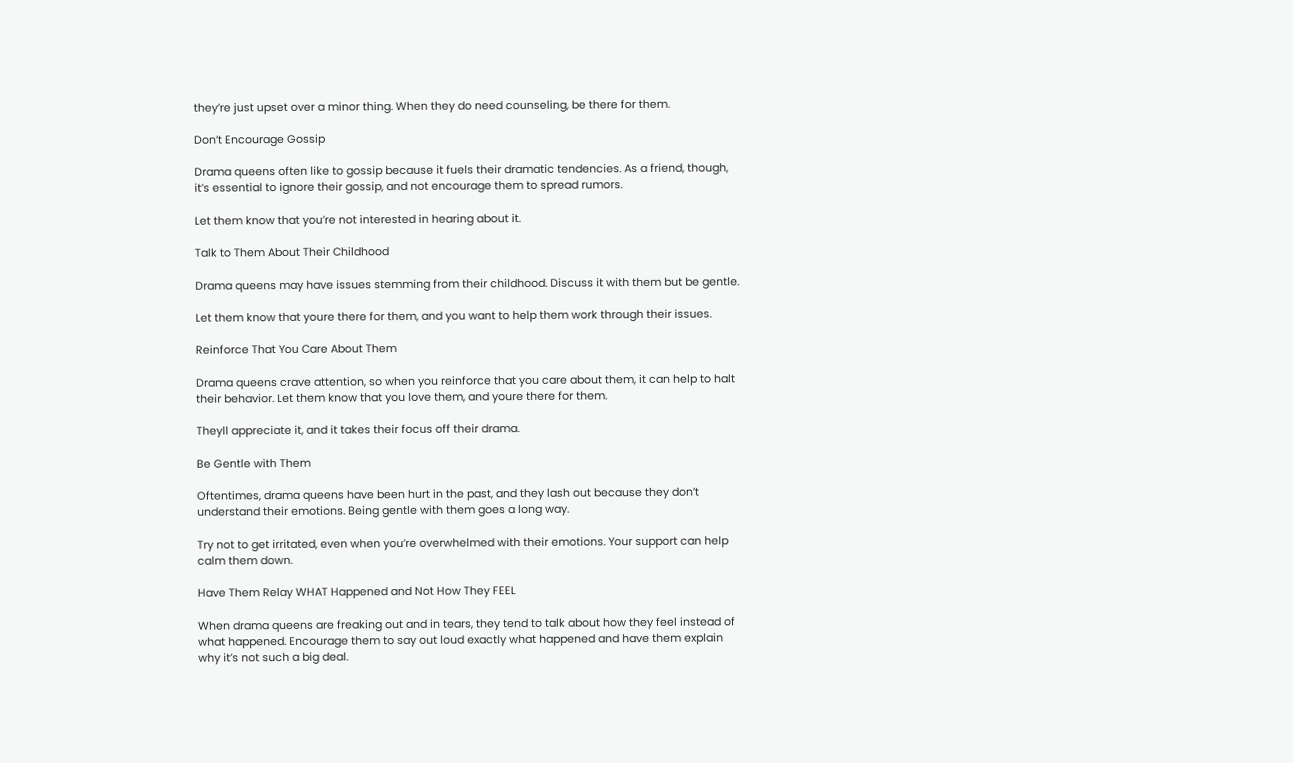they’re just upset over a minor thing. When they do need counseling, be there for them.

Don’t Encourage Gossip

Drama queens often like to gossip because it fuels their dramatic tendencies. As a friend, though, it’s essential to ignore their gossip, and not encourage them to spread rumors.

Let them know that you’re not interested in hearing about it.

Talk to Them About Their Childhood

Drama queens may have issues stemming from their childhood. Discuss it with them but be gentle.

Let them know that youre there for them, and you want to help them work through their issues.

Reinforce That You Care About Them

Drama queens crave attention, so when you reinforce that you care about them, it can help to halt their behavior. Let them know that you love them, and youre there for them.

Theyll appreciate it, and it takes their focus off their drama.

Be Gentle with Them

Oftentimes, drama queens have been hurt in the past, and they lash out because they don’t understand their emotions. Being gentle with them goes a long way.

Try not to get irritated, even when you’re overwhelmed with their emotions. Your support can help calm them down.

Have Them Relay WHAT Happened and Not How They FEEL

When drama queens are freaking out and in tears, they tend to talk about how they feel instead of what happened. Encourage them to say out loud exactly what happened and have them explain why it’s not such a big deal.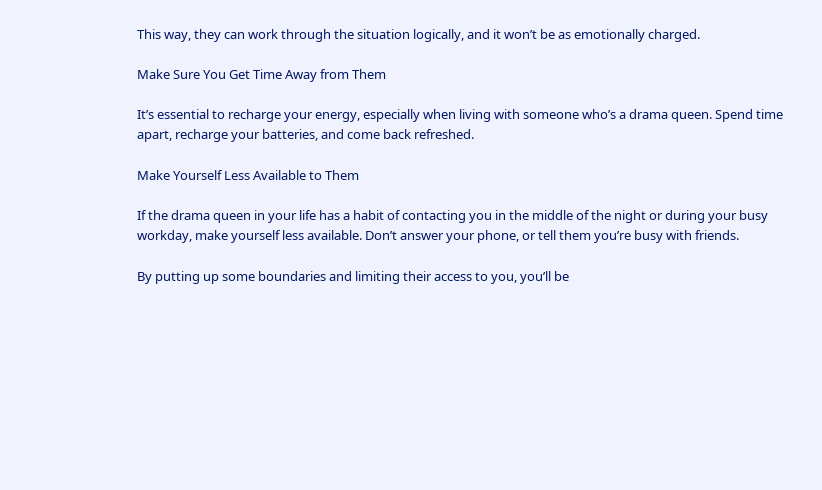This way, they can work through the situation logically, and it won’t be as emotionally charged.

Make Sure You Get Time Away from Them

It’s essential to recharge your energy, especially when living with someone who’s a drama queen. Spend time apart, recharge your batteries, and come back refreshed.

Make Yourself Less Available to Them

If the drama queen in your life has a habit of contacting you in the middle of the night or during your busy workday, make yourself less available. Don’t answer your phone, or tell them you’re busy with friends.

By putting up some boundaries and limiting their access to you, you’ll be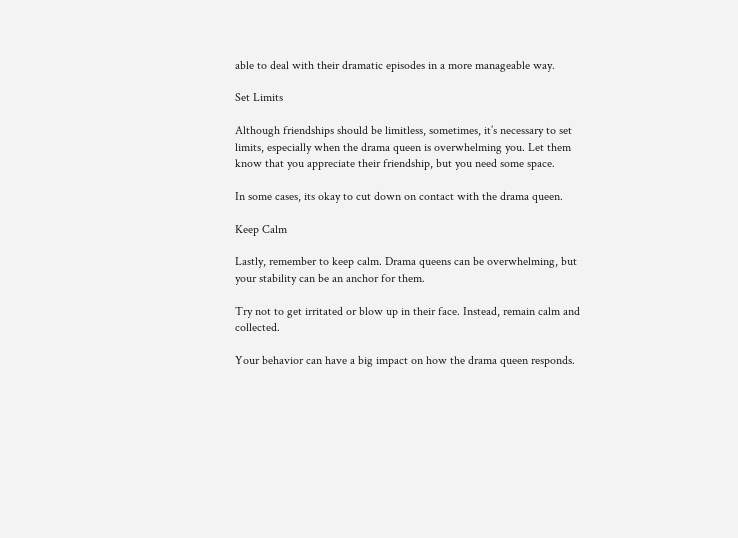able to deal with their dramatic episodes in a more manageable way.

Set Limits

Although friendships should be limitless, sometimes, it’s necessary to set limits, especially when the drama queen is overwhelming you. Let them know that you appreciate their friendship, but you need some space.

In some cases, its okay to cut down on contact with the drama queen.

Keep Calm

Lastly, remember to keep calm. Drama queens can be overwhelming, but your stability can be an anchor for them.

Try not to get irritated or blow up in their face. Instead, remain calm and collected.

Your behavior can have a big impact on how the drama queen responds.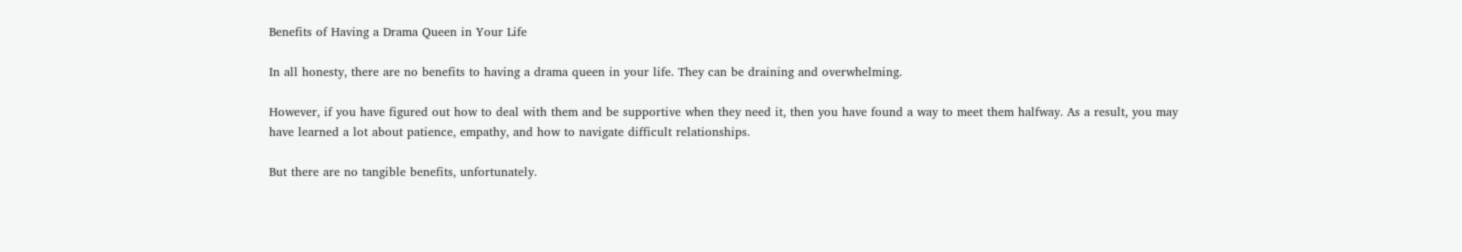Benefits of Having a Drama Queen in Your Life

In all honesty, there are no benefits to having a drama queen in your life. They can be draining and overwhelming.

However, if you have figured out how to deal with them and be supportive when they need it, then you have found a way to meet them halfway. As a result, you may have learned a lot about patience, empathy, and how to navigate difficult relationships.

But there are no tangible benefits, unfortunately.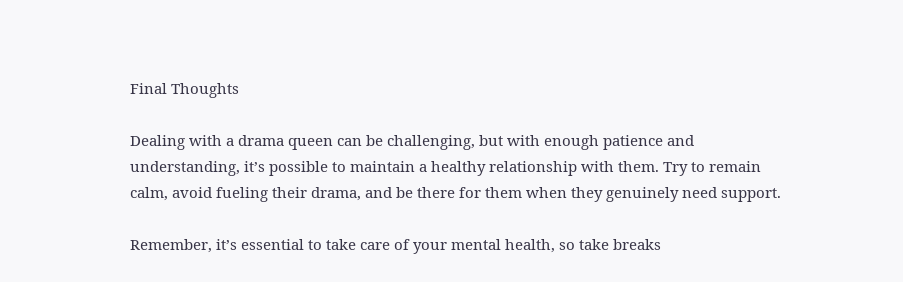Final Thoughts

Dealing with a drama queen can be challenging, but with enough patience and understanding, it’s possible to maintain a healthy relationship with them. Try to remain calm, avoid fueling their drama, and be there for them when they genuinely need support.

Remember, it’s essential to take care of your mental health, so take breaks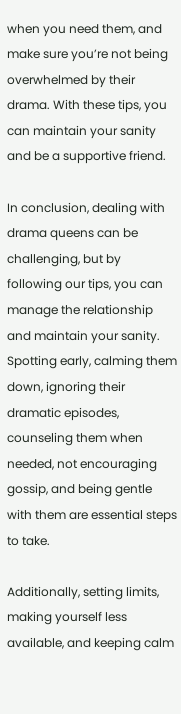when you need them, and make sure you’re not being overwhelmed by their drama. With these tips, you can maintain your sanity and be a supportive friend.

In conclusion, dealing with drama queens can be challenging, but by following our tips, you can manage the relationship and maintain your sanity. Spotting early, calming them down, ignoring their dramatic episodes, counseling them when needed, not encouraging gossip, and being gentle with them are essential steps to take.

Additionally, setting limits, making yourself less available, and keeping calm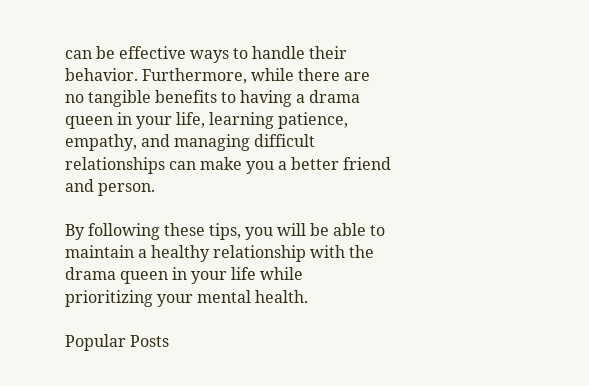can be effective ways to handle their behavior. Furthermore, while there are no tangible benefits to having a drama queen in your life, learning patience, empathy, and managing difficult relationships can make you a better friend and person.

By following these tips, you will be able to maintain a healthy relationship with the drama queen in your life while prioritizing your mental health.

Popular Posts